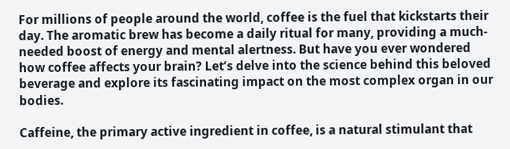For millions of people around the world, coffee is the fuel that kickstarts their day. The aromatic brew has become a daily ritual for many, providing a much-needed boost of energy and mental alertness. But have you ever wondered how coffee affects your brain? Let’s delve into the science behind this beloved beverage and explore its fascinating impact on the most complex organ in our bodies.

Caffeine, the primary active ingredient in coffee, is a natural stimulant that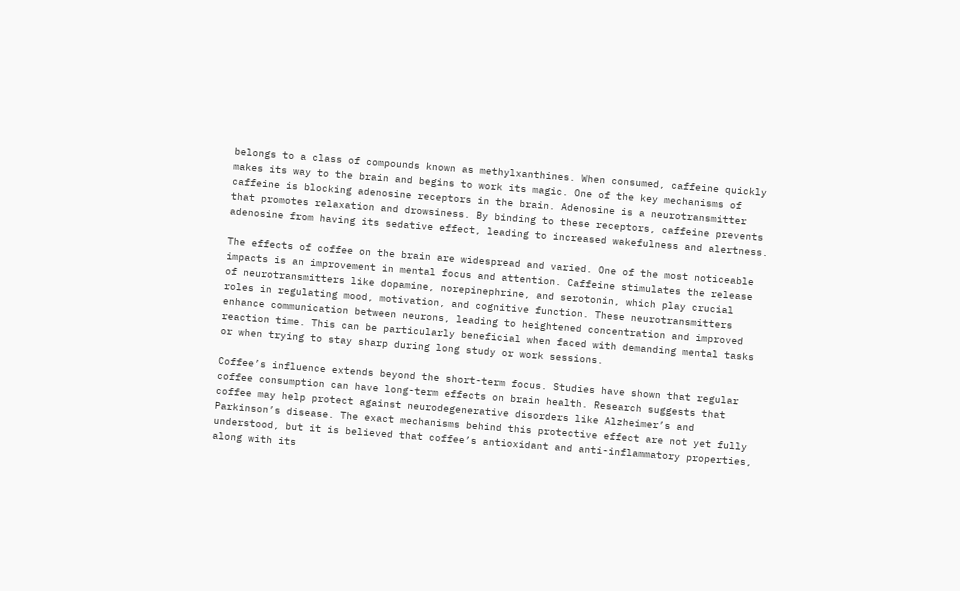belongs to a class of compounds known as methylxanthines. When consumed, caffeine quickly makes its way to the brain and begins to work its magic. One of the key mechanisms of caffeine is blocking adenosine receptors in the brain. Adenosine is a neurotransmitter that promotes relaxation and drowsiness. By binding to these receptors, caffeine prevents adenosine from having its sedative effect, leading to increased wakefulness and alertness.

The effects of coffee on the brain are widespread and varied. One of the most noticeable impacts is an improvement in mental focus and attention. Caffeine stimulates the release of neurotransmitters like dopamine, norepinephrine, and serotonin, which play crucial roles in regulating mood, motivation, and cognitive function. These neurotransmitters enhance communication between neurons, leading to heightened concentration and improved reaction time. This can be particularly beneficial when faced with demanding mental tasks or when trying to stay sharp during long study or work sessions.

Coffee’s influence extends beyond the short-term focus. Studies have shown that regular coffee consumption can have long-term effects on brain health. Research suggests that coffee may help protect against neurodegenerative disorders like Alzheimer’s and Parkinson’s disease. The exact mechanisms behind this protective effect are not yet fully understood, but it is believed that coffee’s antioxidant and anti-inflammatory properties, along with its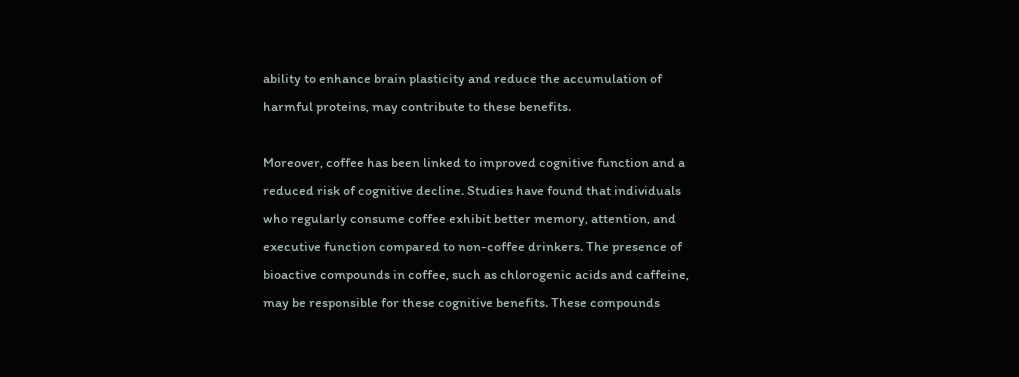ability to enhance brain plasticity and reduce the accumulation of harmful proteins, may contribute to these benefits.

Moreover, coffee has been linked to improved cognitive function and a reduced risk of cognitive decline. Studies have found that individuals who regularly consume coffee exhibit better memory, attention, and executive function compared to non-coffee drinkers. The presence of bioactive compounds in coffee, such as chlorogenic acids and caffeine, may be responsible for these cognitive benefits. These compounds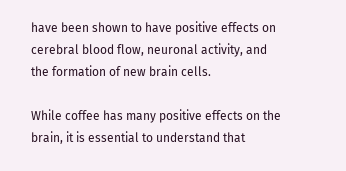have been shown to have positive effects on cerebral blood flow, neuronal activity, and the formation of new brain cells.

While coffee has many positive effects on the brain, it is essential to understand that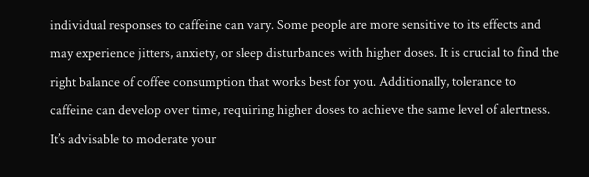individual responses to caffeine can vary. Some people are more sensitive to its effects and may experience jitters, anxiety, or sleep disturbances with higher doses. It is crucial to find the right balance of coffee consumption that works best for you. Additionally, tolerance to caffeine can develop over time, requiring higher doses to achieve the same level of alertness. It’s advisable to moderate your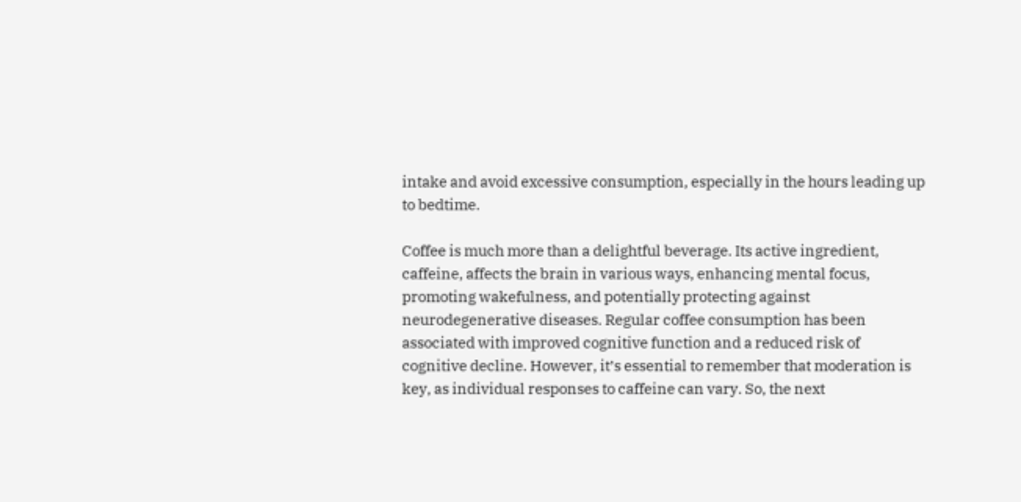intake and avoid excessive consumption, especially in the hours leading up to bedtime.

Coffee is much more than a delightful beverage. Its active ingredient, caffeine, affects the brain in various ways, enhancing mental focus, promoting wakefulness, and potentially protecting against neurodegenerative diseases. Regular coffee consumption has been associated with improved cognitive function and a reduced risk of cognitive decline. However, it’s essential to remember that moderation is key, as individual responses to caffeine can vary. So, the next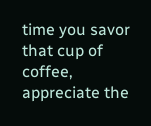time you savor that cup of coffee, appreciate the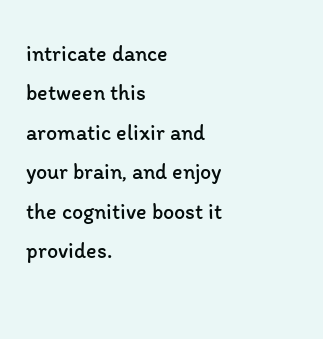intricate dance between this aromatic elixir and your brain, and enjoy the cognitive boost it provides.